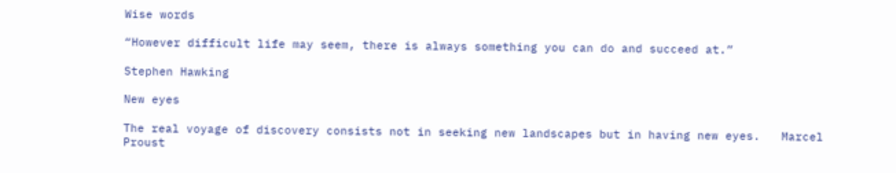Wise words

“However difficult life may seem, there is always something you can do and succeed at.”

Stephen Hawking

New eyes

The real voyage of discovery consists not in seeking new landscapes but in having new eyes.   Marcel Proust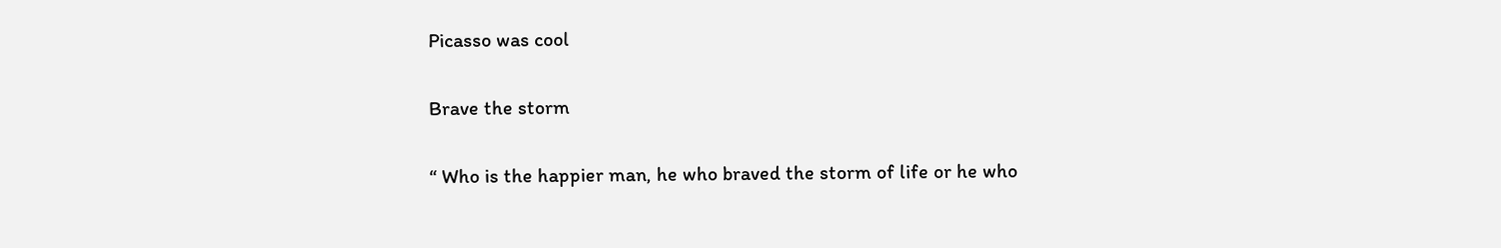Picasso was cool

Brave the storm

“ Who is the happier man, he who braved the storm of life or he who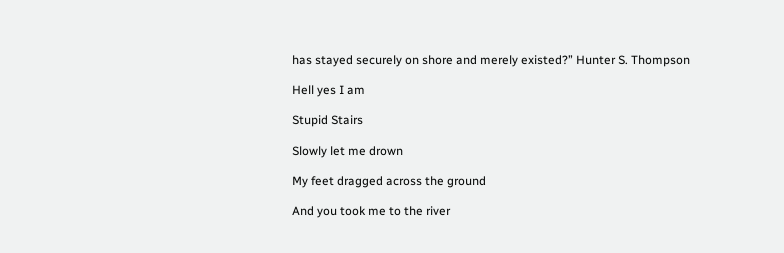has stayed securely on shore and merely existed?” Hunter S. Thompson

Hell yes I am

Stupid Stairs

Slowly let me drown

My feet dragged across the ground

And you took me to the river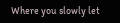Where you slowly let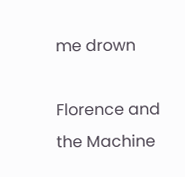me drown

Florence and the Machine